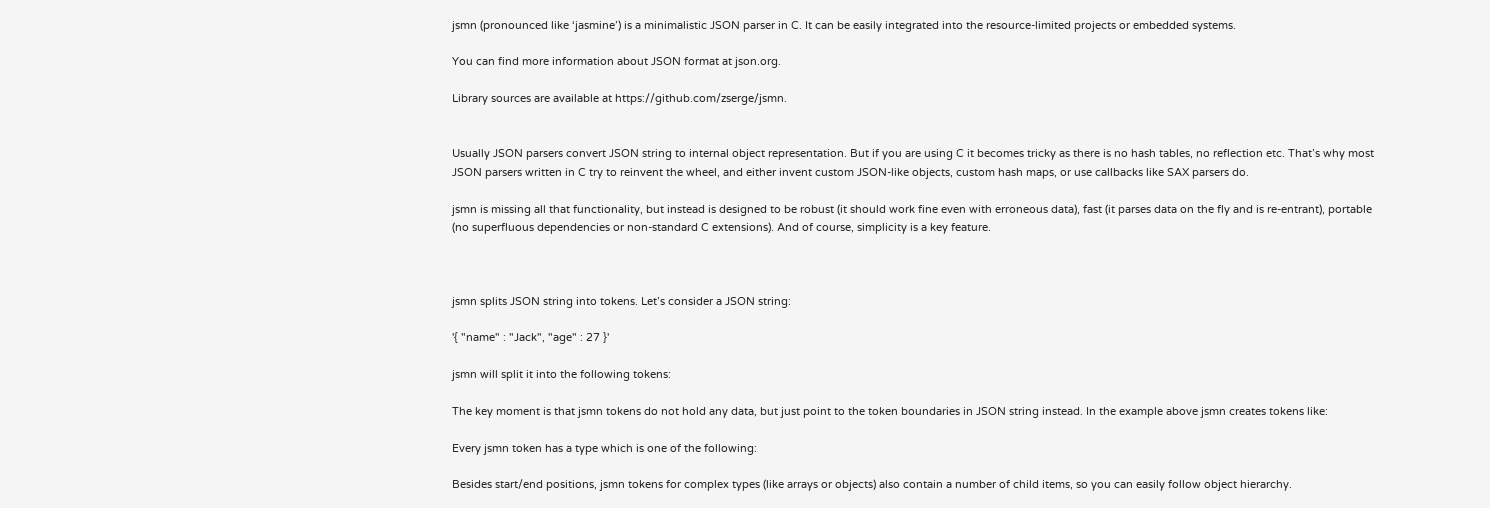jsmn (pronounced like ‘jasmine’) is a minimalistic JSON parser in C. It can be easily integrated into the resource-limited projects or embedded systems.

You can find more information about JSON format at json.org.

Library sources are available at https://github.com/zserge/jsmn.


Usually JSON parsers convert JSON string to internal object representation. But if you are using C it becomes tricky as there is no hash tables, no reflection etc. That’s why most JSON parsers written in C try to reinvent the wheel, and either invent custom JSON-like objects, custom hash maps, or use callbacks like SAX parsers do.

jsmn is missing all that functionality, but instead is designed to be robust (it should work fine even with erroneous data), fast (it parses data on the fly and is re-entrant), portable (no superfluous dependencies or non-standard C extensions). And of course, simplicity is a key feature.



jsmn splits JSON string into tokens. Let’s consider a JSON string:

'{ "name" : "Jack", "age" : 27 }'

jsmn will split it into the following tokens:

The key moment is that jsmn tokens do not hold any data, but just point to the token boundaries in JSON string instead. In the example above jsmn creates tokens like:

Every jsmn token has a type which is one of the following:

Besides start/end positions, jsmn tokens for complex types (like arrays or objects) also contain a number of child items, so you can easily follow object hierarchy.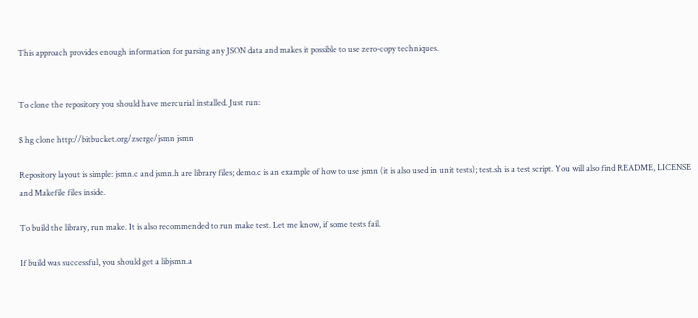This approach provides enough information for parsing any JSON data and makes it possible to use zero-copy techniques.


To clone the repository you should have mercurial installed. Just run:

$ hg clone http://bitbucket.org/zserge/jsmn jsmn

Repository layout is simple: jsmn.c and jsmn.h are library files; demo.c is an example of how to use jsmn (it is also used in unit tests); test.sh is a test script. You will also find README, LICENSE and Makefile files inside.

To build the library, run make. It is also recommended to run make test. Let me know, if some tests fail.

If build was successful, you should get a libjsmn.a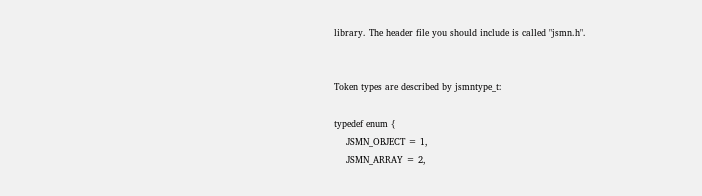library. The header file you should include is called "jsmn.h".


Token types are described by jsmntype_t:

typedef enum {
    JSMN_OBJECT = 1,
    JSMN_ARRAY = 2,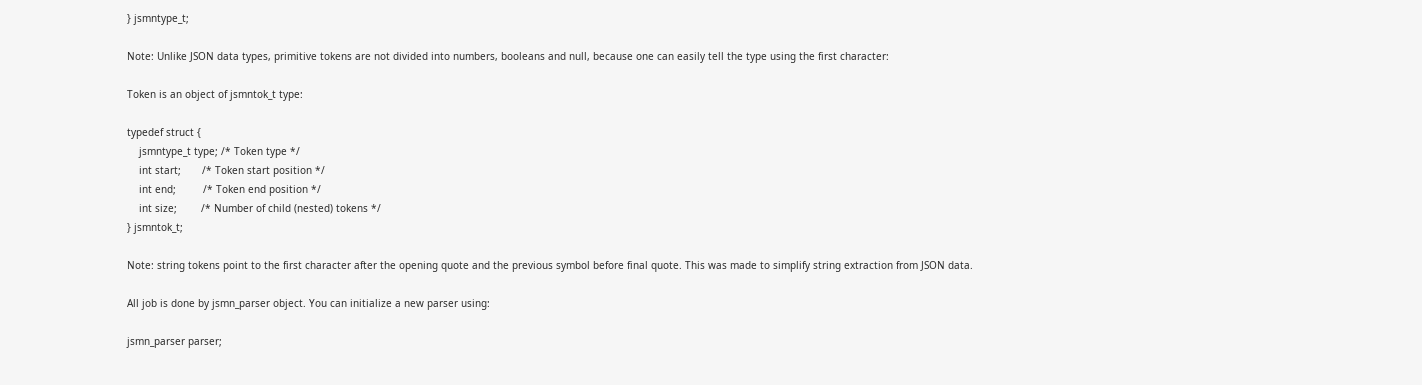} jsmntype_t;

Note: Unlike JSON data types, primitive tokens are not divided into numbers, booleans and null, because one can easily tell the type using the first character:

Token is an object of jsmntok_t type:

typedef struct {
    jsmntype_t type; /* Token type */
    int start;       /* Token start position */
    int end;         /* Token end position */
    int size;        /* Number of child (nested) tokens */
} jsmntok_t;

Note: string tokens point to the first character after the opening quote and the previous symbol before final quote. This was made to simplify string extraction from JSON data.

All job is done by jsmn_parser object. You can initialize a new parser using:

jsmn_parser parser;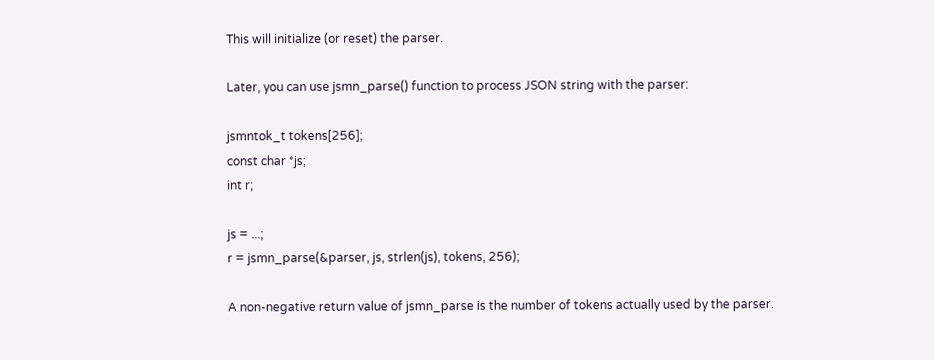This will initialize (or reset) the parser.

Later, you can use jsmn_parse() function to process JSON string with the parser:

jsmntok_t tokens[256];
const char *js;
int r;

js = ...;
r = jsmn_parse(&parser, js, strlen(js), tokens, 256);

A non-negative return value of jsmn_parse is the number of tokens actually used by the parser.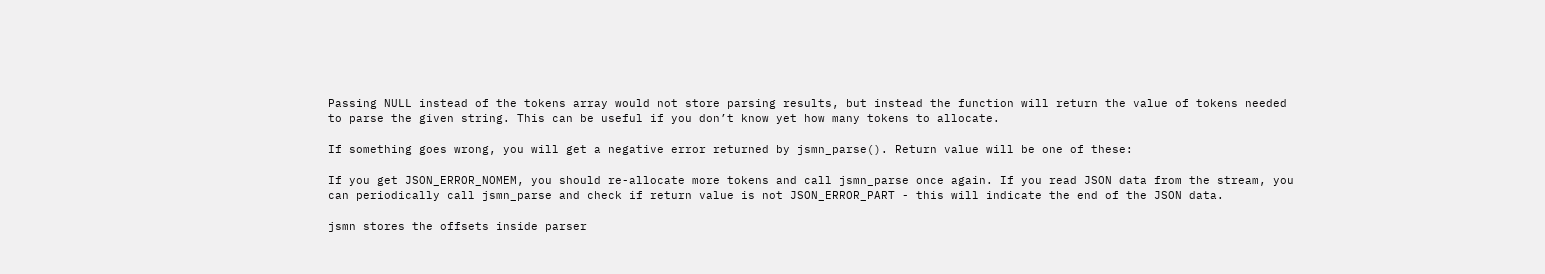Passing NULL instead of the tokens array would not store parsing results, but instead the function will return the value of tokens needed to parse the given string. This can be useful if you don’t know yet how many tokens to allocate.

If something goes wrong, you will get a negative error returned by jsmn_parse(). Return value will be one of these:

If you get JSON_ERROR_NOMEM, you should re-allocate more tokens and call jsmn_parse once again. If you read JSON data from the stream, you can periodically call jsmn_parse and check if return value is not JSON_ERROR_PART - this will indicate the end of the JSON data.

jsmn stores the offsets inside parser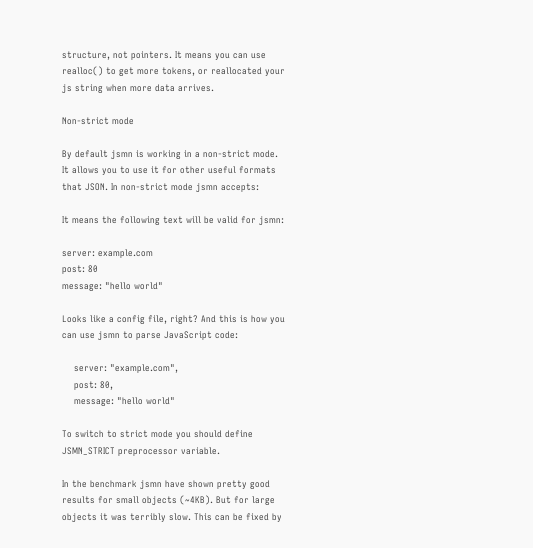structure, not pointers. It means you can use realloc() to get more tokens, or reallocated your js string when more data arrives.

Non-strict mode

By default jsmn is working in a non-strict mode. It allows you to use it for other useful formats that JSON. In non-strict mode jsmn accepts:

It means the following text will be valid for jsmn:

server: example.com
post: 80
message: "hello world"

Looks like a config file, right? And this is how you can use jsmn to parse JavaScript code:

    server: "example.com",
    post: 80,
    message: "hello world"

To switch to strict mode you should define JSMN_STRICT preprocessor variable.

In the benchmark jsmn have shown pretty good results for small objects (~4KB). But for large objects it was terribly slow. This can be fixed by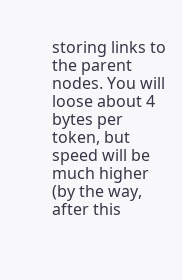storing links to the parent nodes. You will loose about 4 bytes per token, but speed will be much higher (by the way, after this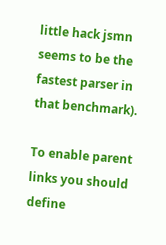little hack jsmn seems to be the fastest parser in that benchmark).

To enable parent links you should define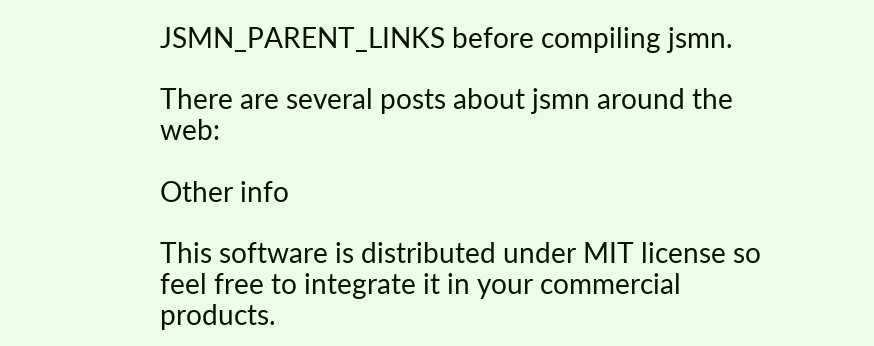JSMN_PARENT_LINKS before compiling jsmn.

There are several posts about jsmn around the web:

Other info

This software is distributed under MIT license so feel free to integrate it in your commercial products.